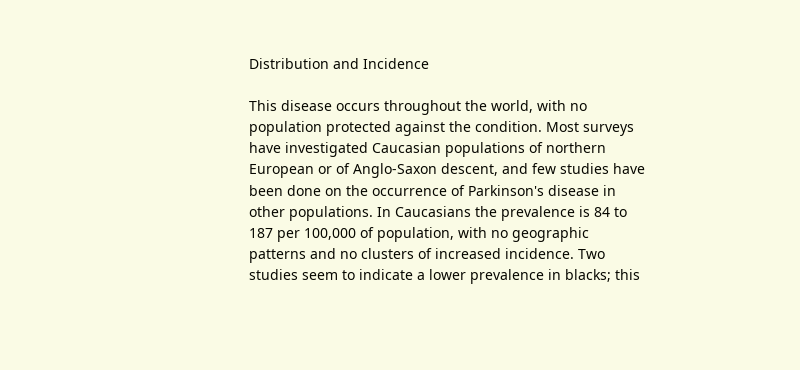Distribution and Incidence

This disease occurs throughout the world, with no population protected against the condition. Most surveys have investigated Caucasian populations of northern European or of Anglo-Saxon descent, and few studies have been done on the occurrence of Parkinson's disease in other populations. In Caucasians the prevalence is 84 to 187 per 100,000 of population, with no geographic patterns and no clusters of increased incidence. Two studies seem to indicate a lower prevalence in blacks; this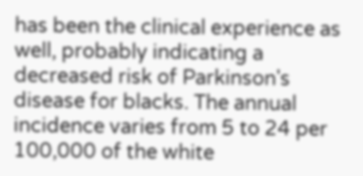has been the clinical experience as well, probably indicating a decreased risk of Parkinson's disease for blacks. The annual incidence varies from 5 to 24 per 100,000 of the white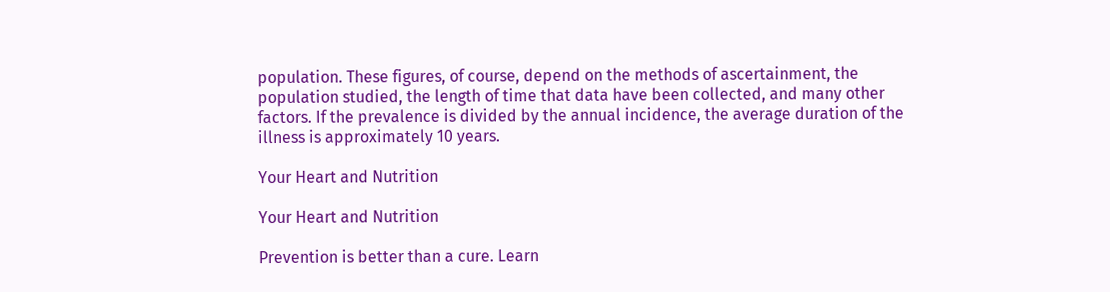population. These figures, of course, depend on the methods of ascertainment, the population studied, the length of time that data have been collected, and many other factors. If the prevalence is divided by the annual incidence, the average duration of the illness is approximately 10 years.

Your Heart and Nutrition

Your Heart and Nutrition

Prevention is better than a cure. Learn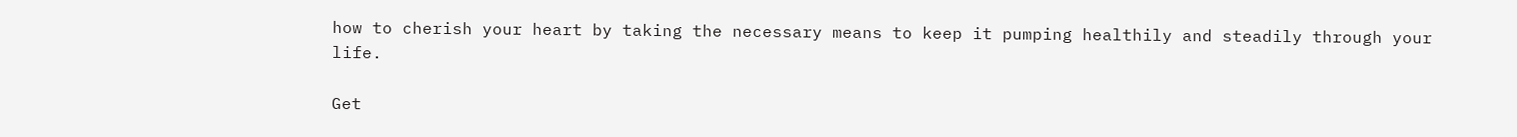how to cherish your heart by taking the necessary means to keep it pumping healthily and steadily through your life.

Get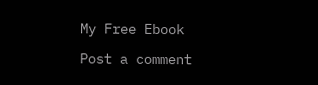My Free Ebook

Post a comment